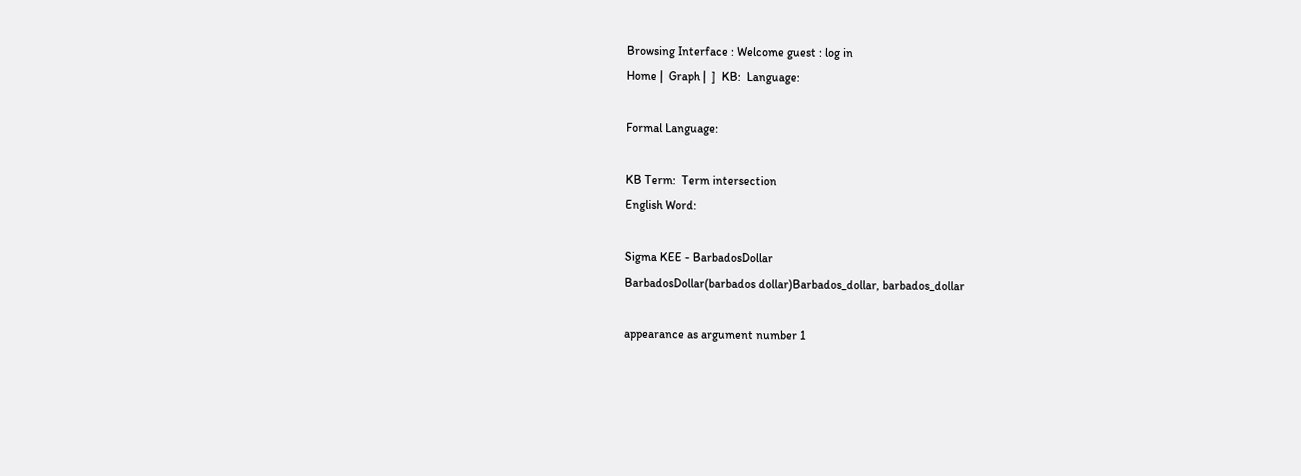Browsing Interface : Welcome guest : log in
Home |  Graph |  ]  KB:  Language:

Formal Language:

KB Term:  Term intersection
English Word:

Sigma KEE - BarbadosDollar
BarbadosDollar(barbados dollar)Barbados_dollar, barbados_dollar

appearance as argument number 1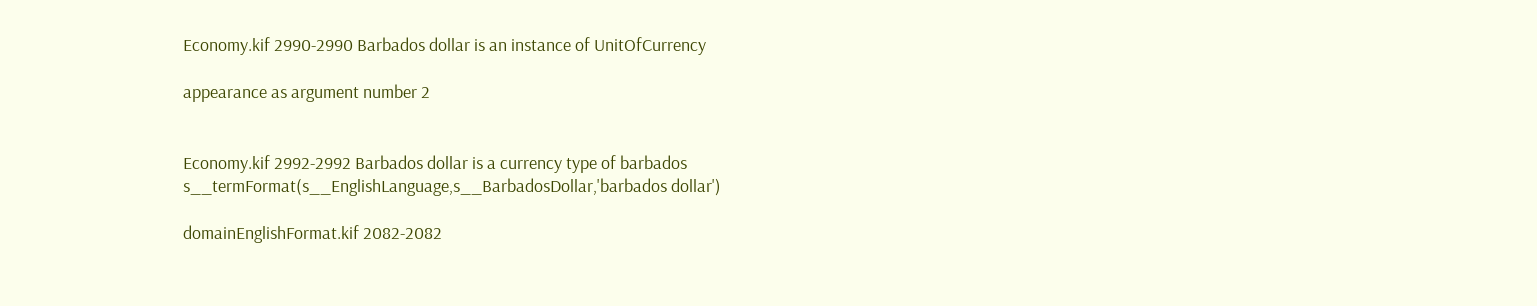Economy.kif 2990-2990 Barbados dollar is an instance of UnitOfCurrency

appearance as argument number 2


Economy.kif 2992-2992 Barbados dollar is a currency type of barbados
s__termFormat(s__EnglishLanguage,s__BarbadosDollar,'barbados dollar')

domainEnglishFormat.kif 2082-2082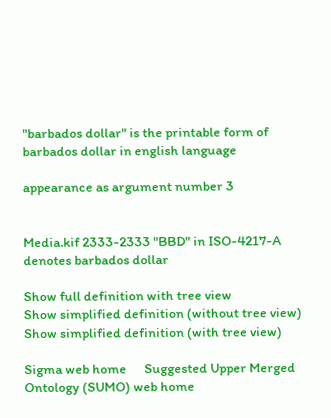"barbados dollar" is the printable form of barbados dollar in english language

appearance as argument number 3


Media.kif 2333-2333 "BBD" in ISO-4217-A denotes barbados dollar

Show full definition with tree view
Show simplified definition (without tree view)
Show simplified definition (with tree view)

Sigma web home      Suggested Upper Merged Ontology (SUMO) web home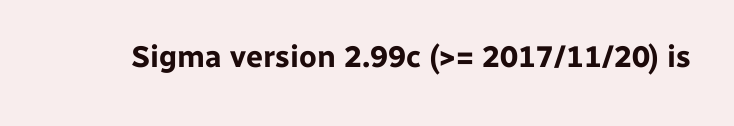Sigma version 2.99c (>= 2017/11/20) is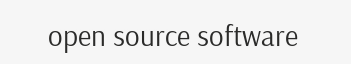open source software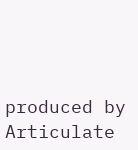produced by Articulate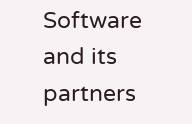Software and its partners